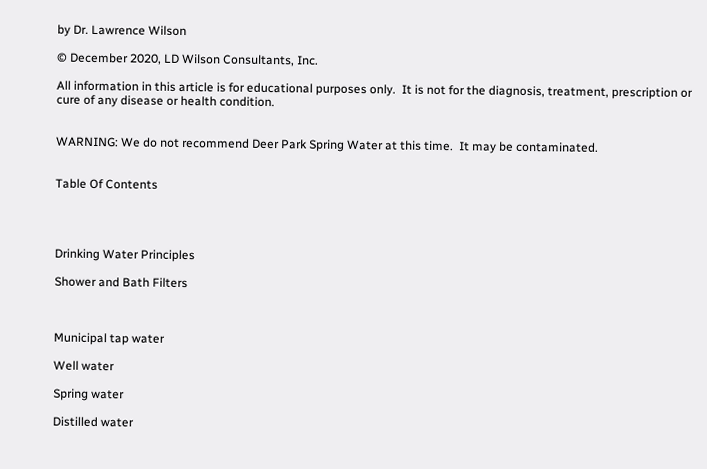by Dr. Lawrence Wilson

© December 2020, LD Wilson Consultants, Inc.

All information in this article is for educational purposes only.  It is not for the diagnosis, treatment, prescription or cure of any disease or health condition.


WARNING: We do not recommend Deer Park Spring Water at this time.  It may be contaminated.


Table Of Contents




Drinking Water Principles

Shower and Bath Filters



Municipal tap water

Well water

Spring water

Distilled water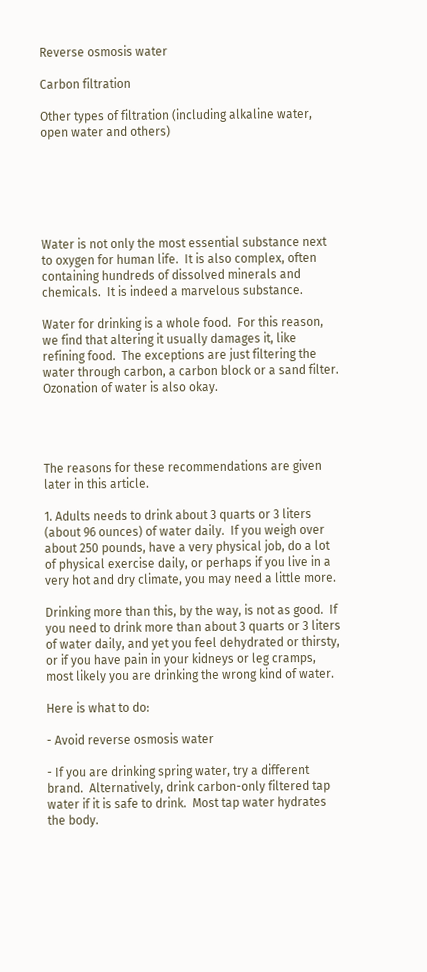Reverse osmosis water

Carbon filtration

Other types of filtration (including alkaline water, open water and others)






Water is not only the most essential substance next to oxygen for human life.  It is also complex, often containing hundreds of dissolved minerals and chemicals.  It is indeed a marvelous substance.

Water for drinking is a whole food.  For this reason, we find that altering it usually damages it, like refining food.  The exceptions are just filtering the water through carbon, a carbon block or a sand filter.  Ozonation of water is also okay.




The reasons for these recommendations are given later in this article.

1. Adults needs to drink about 3 quarts or 3 liters (about 96 ounces) of water daily.  If you weigh over about 250 pounds, have a very physical job, do a lot of physical exercise daily, or perhaps if you live in a very hot and dry climate, you may need a little more.

Drinking more than this, by the way, is not as good.  If you need to drink more than about 3 quarts or 3 liters of water daily, and yet you feel dehydrated or thirsty, or if you have pain in your kidneys or leg cramps, most likely you are drinking the wrong kind of water.

Here is what to do:

- Avoid reverse osmosis water

- If you are drinking spring water, try a different brand.  Alternatively, drink carbon-only filtered tap water if it is safe to drink.  Most tap water hydrates the body.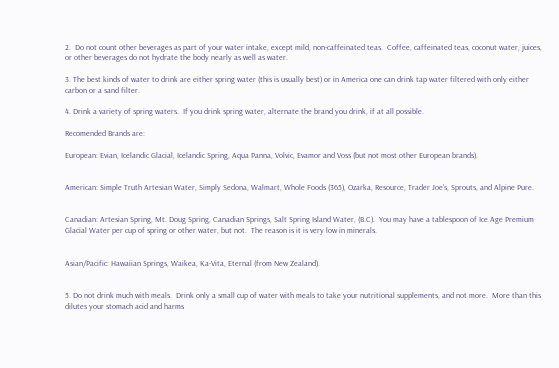2.  Do not count other beverages as part of your water intake, except mild, non-caffeinated teas.  Coffee, caffeinated teas, coconut water, juices, or other beverages do not hydrate the body nearly as well as water.

3. The best kinds of water to drink are either spring water (this is usually best) or in America one can drink tap water filtered with only either carbon or a sand filter.

4. Drink a variety of spring waters.  If you drink spring water, alternate the brand you drink, if at all possible.

Recomended Brands are:

European: Evian, Icelandic Glacial, Icelandic Spring, Aqua Panna, Volvic, Evamor and Voss (but not most other European brands).


American: Simple Truth Artesian Water, Simply Sedona, Walmart, Whole Foods (365), Ozarka, Resource, Trader Joe’s, Sprouts, and Alpine Pure.


Canadian: Artesian Spring, Mt. Doug Spring, Canadian Springs, Salt Spring Island Water, (B.C).  You may have a tablespoon of Ice Age Premium Glacial Water per cup of spring or other water, but not.  The reason is it is very low in minerals.


Asian/Pacific: Hawaiian Springs, Waikea, Ka-Vita, Eternal (from New Zealand).


5. Do not drink much with meals.  Drink only a small cup of water with meals to take your nutritional supplements, and not more.  More than this dilutes your stomach acid and harms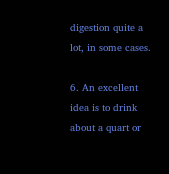digestion quite a lot, in some cases.

6. An excellent idea is to drink about a quart or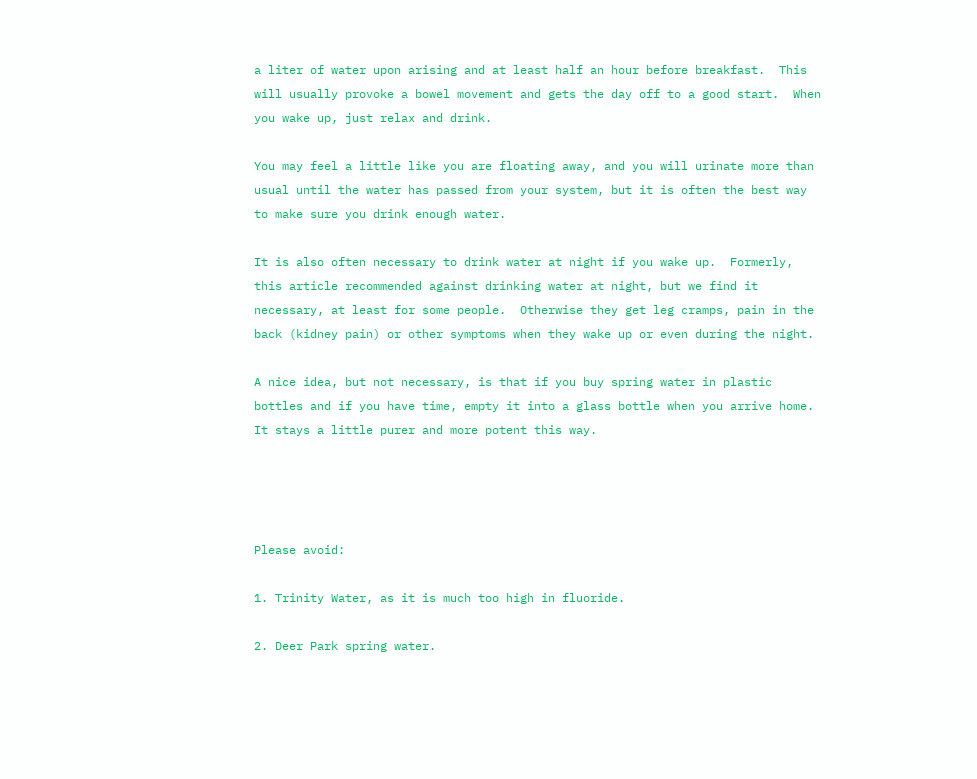a liter of water upon arising and at least half an hour before breakfast.  This will usually provoke a bowel movement and gets the day off to a good start.  When you wake up, just relax and drink.

You may feel a little like you are floating away, and you will urinate more than usual until the water has passed from your system, but it is often the best way to make sure you drink enough water.

It is also often necessary to drink water at night if you wake up.  Formerly, this article recommended against drinking water at night, but we find it necessary, at least for some people.  Otherwise they get leg cramps, pain in the back (kidney pain) or other symptoms when they wake up or even during the night.

A nice idea, but not necessary, is that if you buy spring water in plastic bottles and if you have time, empty it into a glass bottle when you arrive home.  It stays a little purer and more potent this way.




Please avoid:

1. Trinity Water, as it is much too high in fluoride.

2. Deer Park spring water.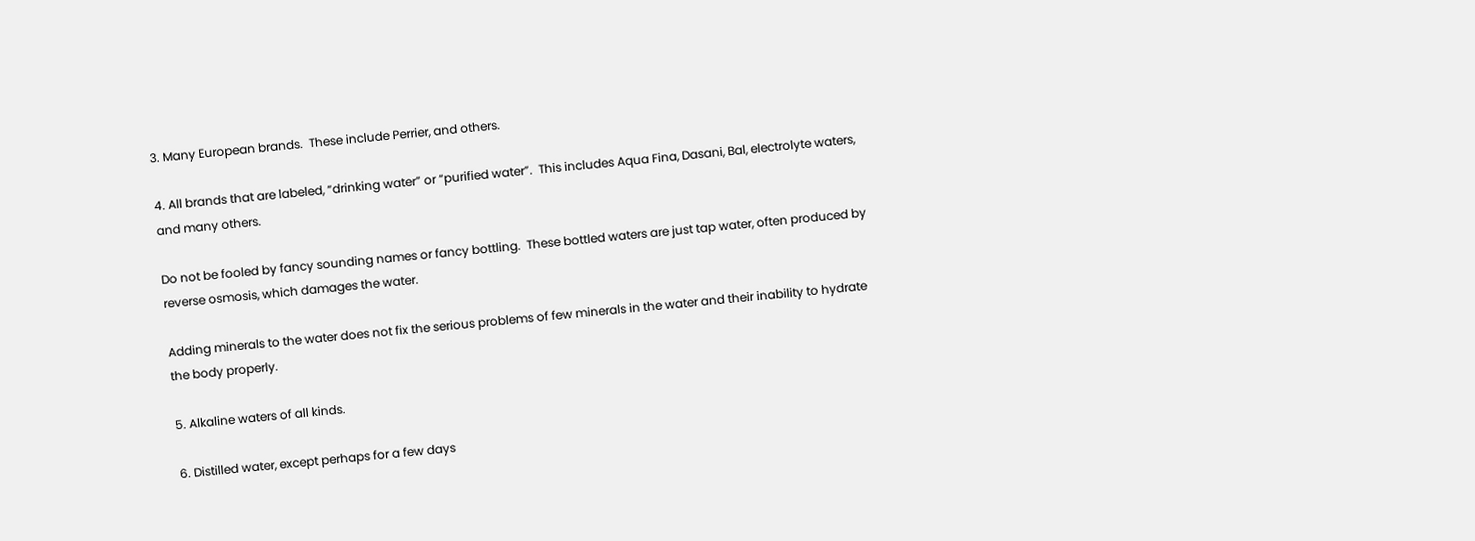3. Many European brands.  These include Perrier, and others.

4. All brands that are labeled, “drinking water” or “purified water”.  This includes Aqua Fina, Dasani, Bal, electrolyte waters, and many others.

Do not be fooled by fancy sounding names or fancy bottling.  These bottled waters are just tap water, often produced by reverse osmosis, which damages the water.

Adding minerals to the water does not fix the serious problems of few minerals in the water and their inability to hydrate the body properly.

5. Alkaline waters of all kinds.

6. Distilled water, except perhaps for a few days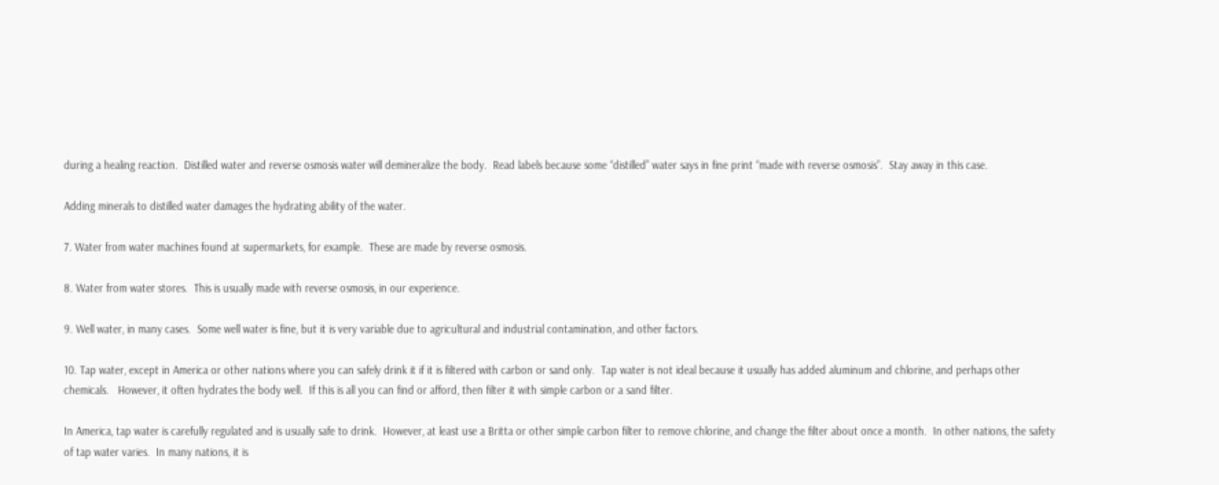during a healing reaction.  Distilled water and reverse osmosis water will demineralize the body.  Read labels because some “distilled” water says in fine print “made with reverse osmosis”.  Stay away in this case.

Adding minerals to distilled water damages the hydrating ability of the water.

7. Water from water machines found at supermarkets, for example.  These are made by reverse osmosis.

8. Water from water stores.  This is usually made with reverse osmosis, in our experience.

9. Well water, in many cases.  Some well water is fine, but it is very variable due to agricultural and industrial contamination, and other factors.

10. Tap water, except in America or other nations where you can safely drink it if it is filtered with carbon or sand only.  Tap water is not ideal because it usually has added aluminum and chlorine, and perhaps other chemicals.   However, it often hydrates the body well.  If this is all you can find or afford, then filter it with simple carbon or a sand filter.

In America, tap water is carefully regulated and is usually safe to drink.  However, at least use a Britta or other simple carbon filter to remove chlorine, and change the filter about once a month.  In other nations, the safety of tap water varies.  In many nations, it is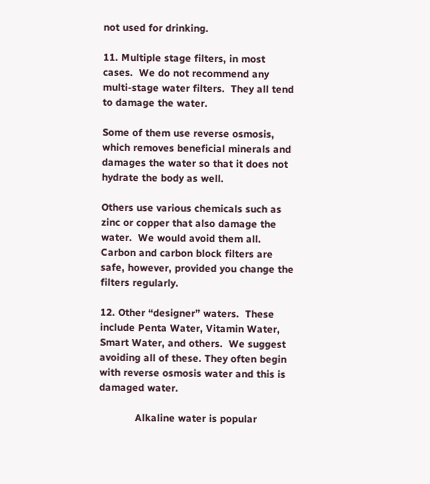not used for drinking.

11. Multiple stage filters, in most cases.  We do not recommend any multi-stage water filters.  They all tend to damage the water.

Some of them use reverse osmosis, which removes beneficial minerals and damages the water so that it does not hydrate the body as well.

Others use various chemicals such as zinc or copper that also damage the water.  We would avoid them all.  Carbon and carbon block filters are safe, however, provided you change the filters regularly.

12. Other “designer” waters.  These include Penta Water, Vitamin Water, Smart Water, and others.  We suggest avoiding all of these. They often begin with reverse osmosis water and this is damaged water.

            Alkaline water is popular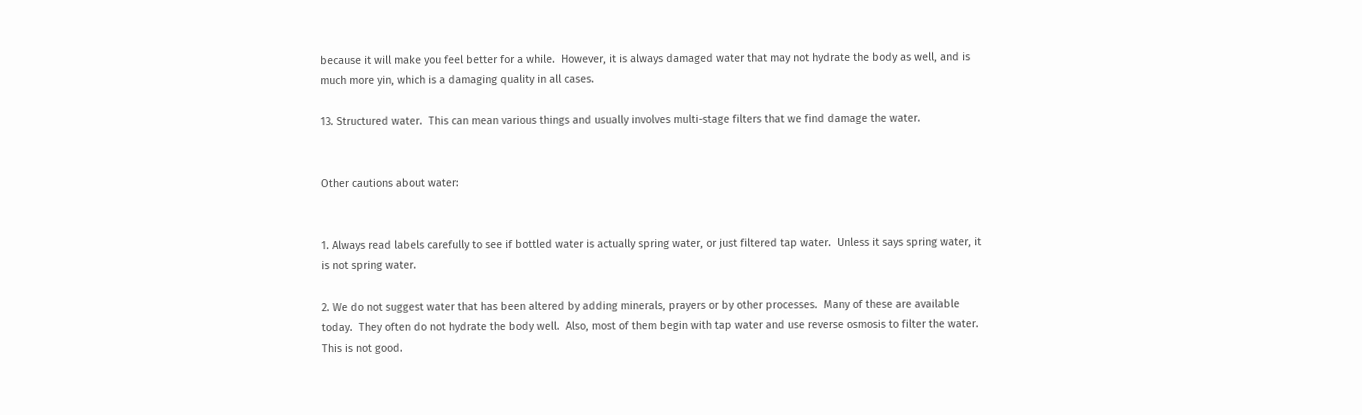because it will make you feel better for a while.  However, it is always damaged water that may not hydrate the body as well, and is much more yin, which is a damaging quality in all cases.

13. Structured water.  This can mean various things and usually involves multi-stage filters that we find damage the water.


Other cautions about water:


1. Always read labels carefully to see if bottled water is actually spring water, or just filtered tap water.  Unless it says spring water, it is not spring water.

2. We do not suggest water that has been altered by adding minerals, prayers or by other processes.  Many of these are available today.  They often do not hydrate the body well.  Also, most of them begin with tap water and use reverse osmosis to filter the water.  This is not good.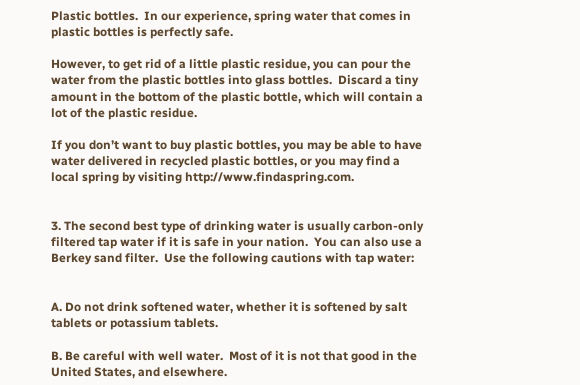Plastic bottles.  In our experience, spring water that comes in plastic bottles is perfectly safe.

However, to get rid of a little plastic residue, you can pour the water from the plastic bottles into glass bottles.  Discard a tiny amount in the bottom of the plastic bottle, which will contain a lot of the plastic residue.

If you don’t want to buy plastic bottles, you may be able to have water delivered in recycled plastic bottles, or you may find a local spring by visiting http://www.findaspring.com.


3. The second best type of drinking water is usually carbon-only filtered tap water if it is safe in your nation.  You can also use a Berkey sand filter.  Use the following cautions with tap water:


A. Do not drink softened water, whether it is softened by salt tablets or potassium tablets.

B. Be careful with well water.  Most of it is not that good in the United States, and elsewhere.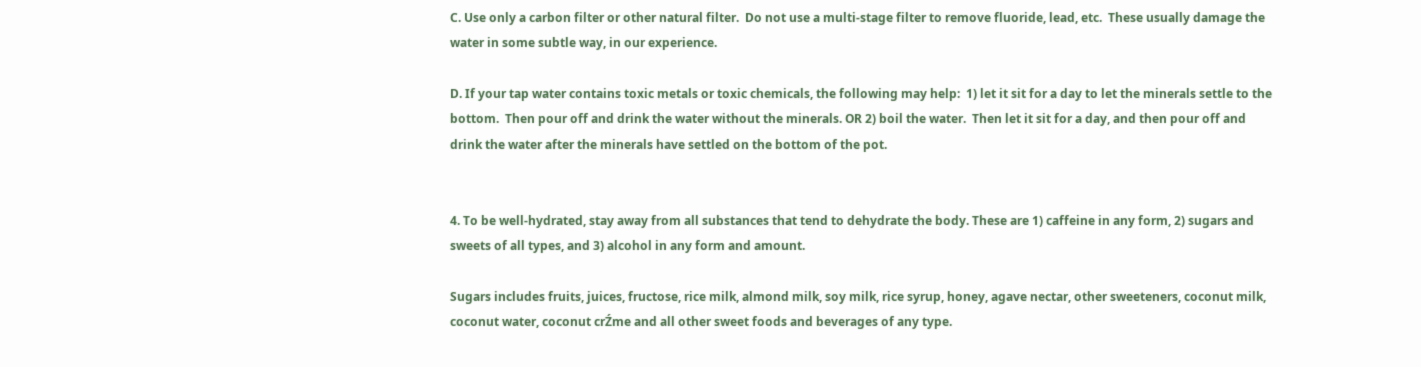C. Use only a carbon filter or other natural filter.  Do not use a multi-stage filter to remove fluoride, lead, etc.  These usually damage the water in some subtle way, in our experience.

D. If your tap water contains toxic metals or toxic chemicals, the following may help:  1) let it sit for a day to let the minerals settle to the bottom.  Then pour off and drink the water without the minerals. OR 2) boil the water.  Then let it sit for a day, and then pour off and drink the water after the minerals have settled on the bottom of the pot.


4. To be well-hydrated, stay away from all substances that tend to dehydrate the body. These are 1) caffeine in any form, 2) sugars and sweets of all types, and 3) alcohol in any form and amount.

Sugars includes fruits, juices, fructose, rice milk, almond milk, soy milk, rice syrup, honey, agave nectar, other sweeteners, coconut milk, coconut water, coconut crŹme and all other sweet foods and beverages of any type.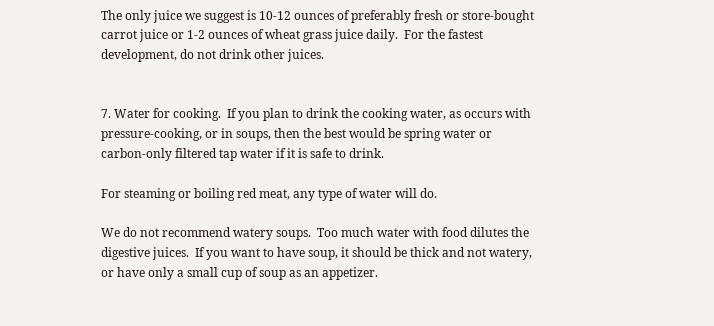The only juice we suggest is 10-12 ounces of preferably fresh or store-bought carrot juice or 1-2 ounces of wheat grass juice daily.  For the fastest development, do not drink other juices.


7. Water for cooking.  If you plan to drink the cooking water, as occurs with pressure-cooking, or in soups, then the best would be spring water or carbon-only filtered tap water if it is safe to drink.

For steaming or boiling red meat, any type of water will do.

We do not recommend watery soups.  Too much water with food dilutes the digestive juices.  If you want to have soup, it should be thick and not watery, or have only a small cup of soup as an appetizer.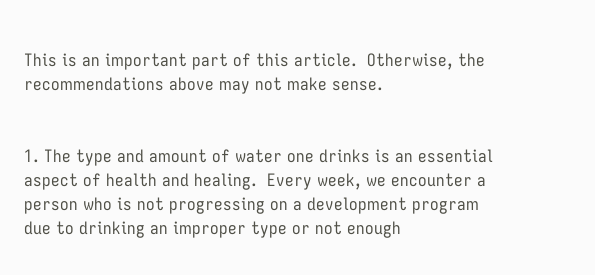This is an important part of this article.  Otherwise, the recommendations above may not make sense.


1. The type and amount of water one drinks is an essential aspect of health and healing.  Every week, we encounter a person who is not progressing on a development program due to drinking an improper type or not enough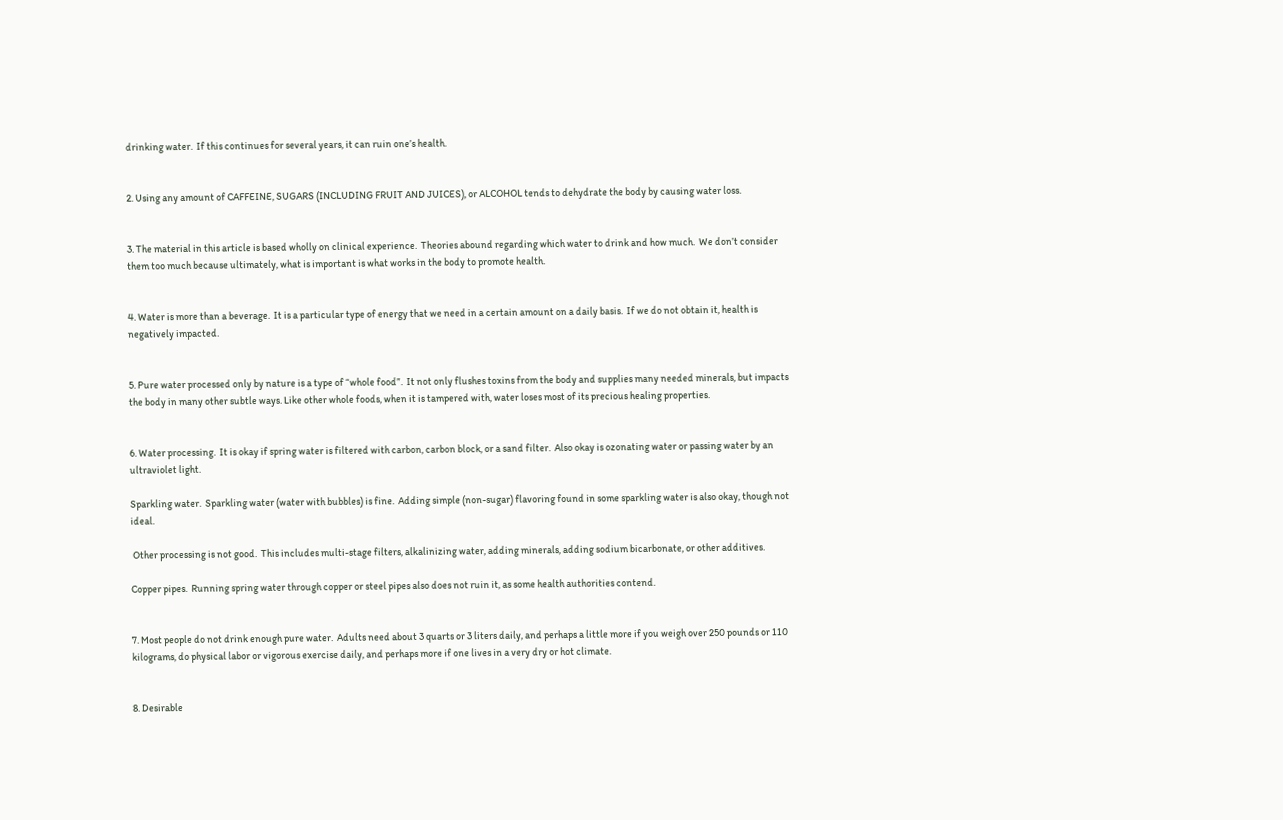drinking water.  If this continues for several years, it can ruin one’s health.


2. Using any amount of CAFFEINE, SUGARS (INCLUDING FRUIT AND JUICES), or ALCOHOL tends to dehydrate the body by causing water loss.


3. The material in this article is based wholly on clinical experience.  Theories abound regarding which water to drink and how much.  We don’t consider them too much because ultimately, what is important is what works in the body to promote health.


4. Water is more than a beverage.  It is a particular type of energy that we need in a certain amount on a daily basis.  If we do not obtain it, health is negatively impacted.


5. Pure water processed only by nature is a type of “whole food”.  It not only flushes toxins from the body and supplies many needed minerals, but impacts the body in many other subtle ways. Like other whole foods, when it is tampered with, water loses most of its precious healing properties.


6. Water processing.  It is okay if spring water is filtered with carbon, carbon block, or a sand filter.  Also okay is ozonating water or passing water by an ultraviolet light.

Sparkling water.  Sparkling water (water with bubbles) is fine.  Adding simple (non-sugar) flavoring found in some sparkling water is also okay, though not ideal.

 Other processing is not good.  This includes multi-stage filters, alkalinizing water, adding minerals, adding sodium bicarbonate, or other additives.

Copper pipes.  Running spring water through copper or steel pipes also does not ruin it, as some health authorities contend.


7. Most people do not drink enough pure water.  Adults need about 3 quarts or 3 liters daily, and perhaps a little more if you weigh over 250 pounds or 110  kilograms, do physical labor or vigorous exercise daily, and perhaps more if one lives in a very dry or hot climate.


8. Desirable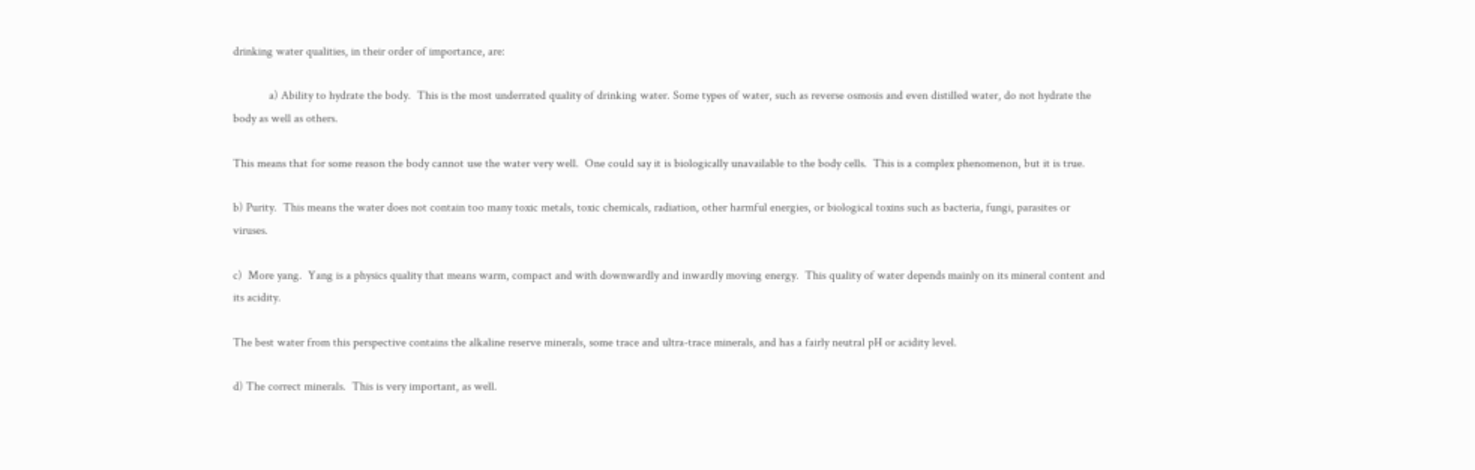drinking water qualities, in their order of importance, are:

            a) Ability to hydrate the body.  This is the most underrated quality of drinking water. Some types of water, such as reverse osmosis and even distilled water, do not hydrate the body as well as others.

This means that for some reason the body cannot use the water very well.  One could say it is biologically unavailable to the body cells.  This is a complex phenomenon, but it is true.

b) Purity.  This means the water does not contain too many toxic metals, toxic chemicals, radiation, other harmful energies, or biological toxins such as bacteria, fungi, parasites or viruses.

c)  More yang.  Yang is a physics quality that means warm, compact and with downwardly and inwardly moving energy.  This quality of water depends mainly on its mineral content and its acidity.

The best water from this perspective contains the alkaline reserve minerals, some trace and ultra-trace minerals, and has a fairly neutral pH or acidity level.

d) The correct minerals.  This is very important, as well.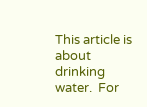This article is about drinking water.  For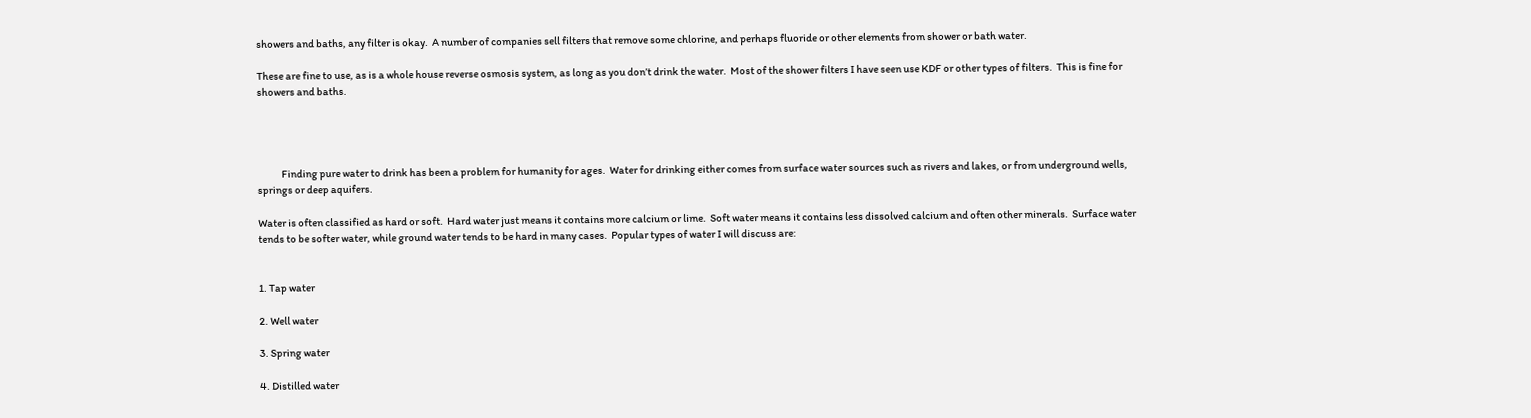showers and baths, any filter is okay.  A number of companies sell filters that remove some chlorine, and perhaps fluoride or other elements from shower or bath water.

These are fine to use, as is a whole house reverse osmosis system, as long as you don’t drink the water.  Most of the shower filters I have seen use KDF or other types of filters.  This is fine for showers and baths.




            Finding pure water to drink has been a problem for humanity for ages.  Water for drinking either comes from surface water sources such as rivers and lakes, or from underground wells, springs or deep aquifers.

Water is often classified as hard or soft.  Hard water just means it contains more calcium or lime.  Soft water means it contains less dissolved calcium and often other minerals.  Surface water tends to be softer water, while ground water tends to be hard in many cases.  Popular types of water I will discuss are:


1. Tap water

2. Well water

3. Spring water

4. Distilled water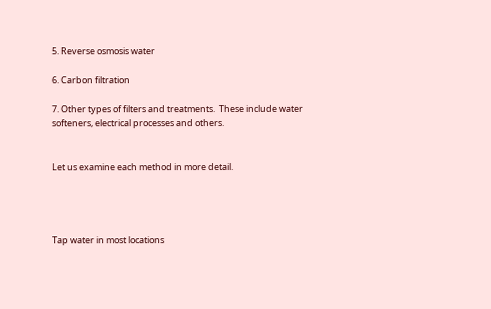5. Reverse osmosis water

6. Carbon filtration

7. Other types of filters and treatments.  These include water softeners, electrical processes and others.


Let us examine each method in more detail.




Tap water in most locations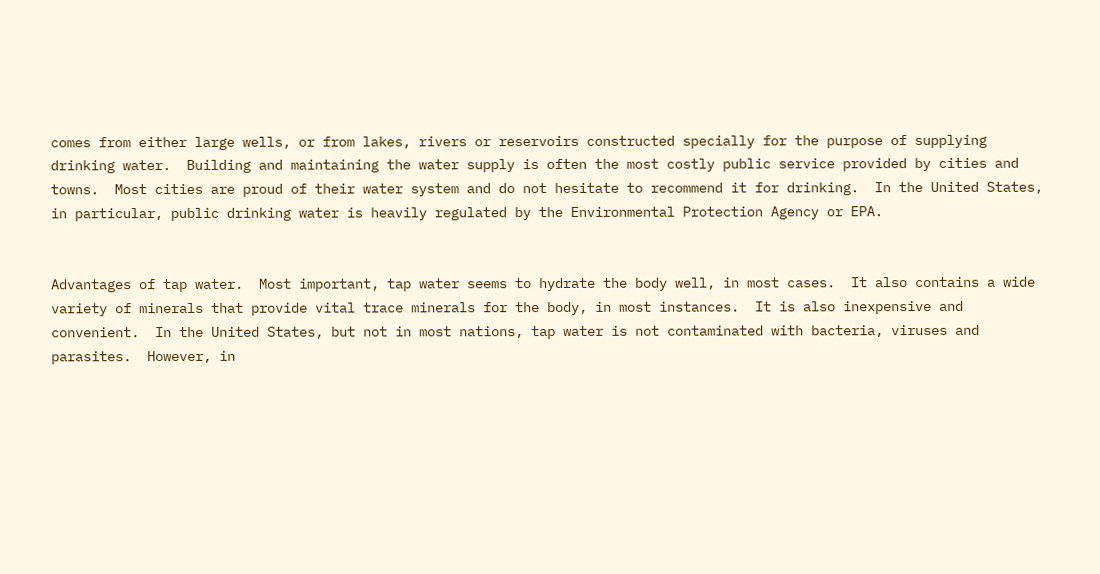comes from either large wells, or from lakes, rivers or reservoirs constructed specially for the purpose of supplying drinking water.  Building and maintaining the water supply is often the most costly public service provided by cities and towns.  Most cities are proud of their water system and do not hesitate to recommend it for drinking.  In the United States, in particular, public drinking water is heavily regulated by the Environmental Protection Agency or EPA.


Advantages of tap water.  Most important, tap water seems to hydrate the body well, in most cases.  It also contains a wide variety of minerals that provide vital trace minerals for the body, in most instances.  It is also inexpensive and convenient.  In the United States, but not in most nations, tap water is not contaminated with bacteria, viruses and parasites.  However, in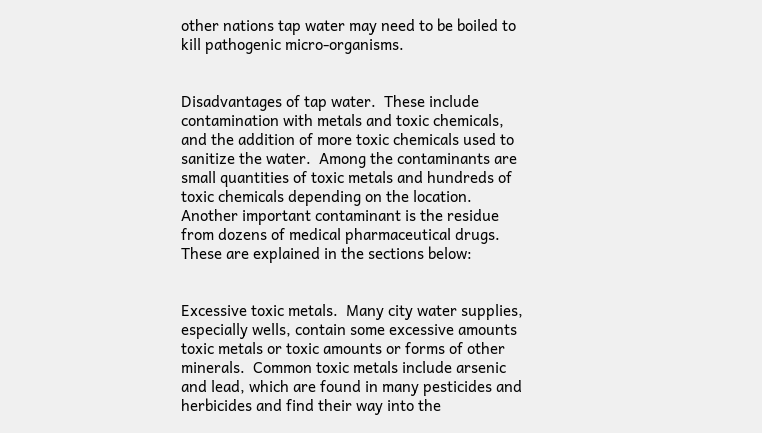other nations tap water may need to be boiled to kill pathogenic micro-organisms.


Disadvantages of tap water.  These include contamination with metals and toxic chemicals, and the addition of more toxic chemicals used to sanitize the water.  Among the contaminants are small quantities of toxic metals and hundreds of toxic chemicals depending on the location.  Another important contaminant is the residue from dozens of medical pharmaceutical drugs.  These are explained in the sections below:


Excessive toxic metals.  Many city water supplies, especially wells, contain some excessive amounts toxic metals or toxic amounts or forms of other minerals.  Common toxic metals include arsenic and lead, which are found in many pesticides and herbicides and find their way into the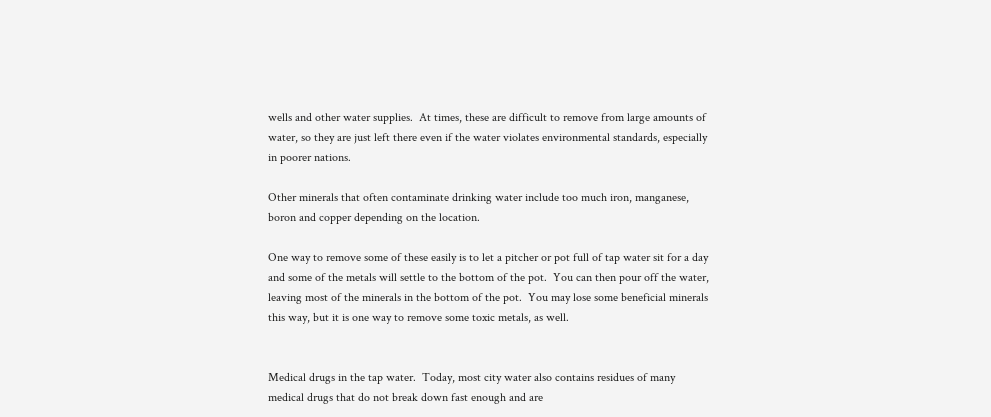wells and other water supplies.  At times, these are difficult to remove from large amounts of water, so they are just left there even if the water violates environmental standards, especially in poorer nations.

Other minerals that often contaminate drinking water include too much iron, manganese, boron and copper depending on the location.

One way to remove some of these easily is to let a pitcher or pot full of tap water sit for a day and some of the metals will settle to the bottom of the pot.  You can then pour off the water, leaving most of the minerals in the bottom of the pot.  You may lose some beneficial minerals this way, but it is one way to remove some toxic metals, as well.


Medical drugs in the tap water.  Today, most city water also contains residues of many medical drugs that do not break down fast enough and are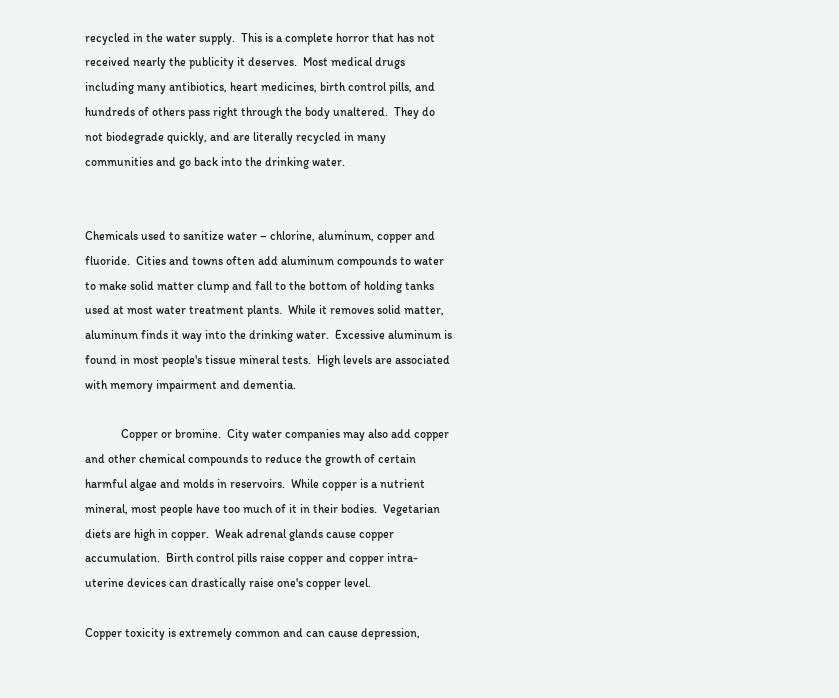recycled in the water supply.  This is a complete horror that has not received nearly the publicity it deserves.  Most medical drugs including many antibiotics, heart medicines, birth control pills, and hundreds of others pass right through the body unaltered.  They do not biodegrade quickly, and are literally recycled in many communities and go back into the drinking water.


Chemicals used to sanitize water – chlorine, aluminum, copper and fluoride.  Cities and towns often add aluminum compounds to water to make solid matter clump and fall to the bottom of holding tanks used at most water treatment plants.  While it removes solid matter, aluminum finds it way into the drinking water.  Excessive aluminum is found in most people's tissue mineral tests.  High levels are associated with memory impairment and dementia.

            Copper or bromine.  City water companies may also add copper and other chemical compounds to reduce the growth of certain harmful algae and molds in reservoirs.  While copper is a nutrient mineral, most people have too much of it in their bodies.  Vegetarian diets are high in copper.  Weak adrenal glands cause copper accumulation.  Birth control pills raise copper and copper intra-uterine devices can drastically raise one's copper level.

Copper toxicity is extremely common and can cause depression,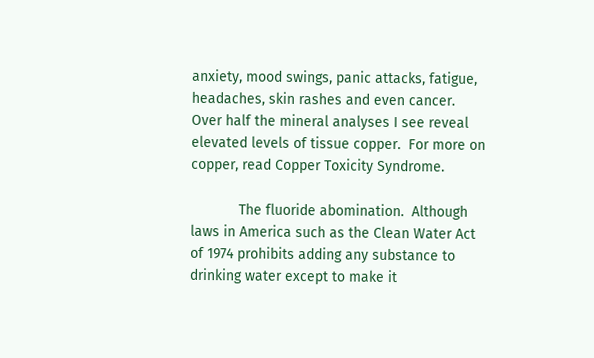anxiety, mood swings, panic attacks, fatigue, headaches, skin rashes and even cancer.  Over half the mineral analyses I see reveal elevated levels of tissue copper.  For more on copper, read Copper Toxicity Syndrome.

            The fluoride abomination.  Although laws in America such as the Clean Water Act of 1974 prohibits adding any substance to drinking water except to make it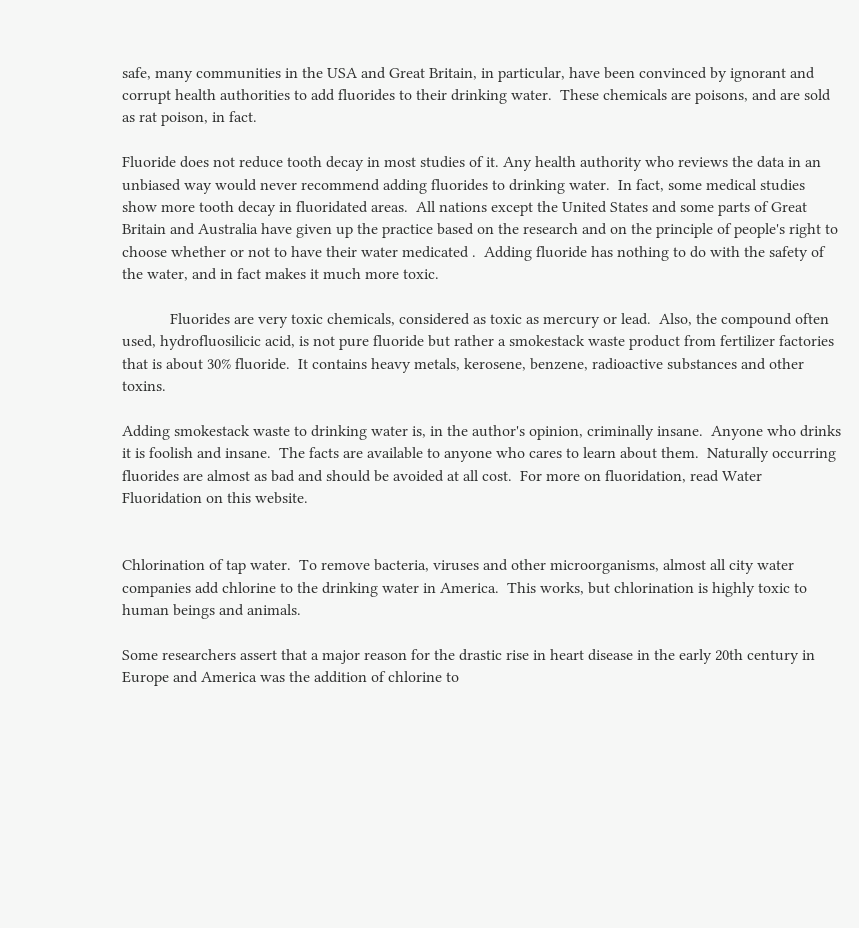safe, many communities in the USA and Great Britain, in particular, have been convinced by ignorant and corrupt health authorities to add fluorides to their drinking water.  These chemicals are poisons, and are sold as rat poison, in fact.

Fluoride does not reduce tooth decay in most studies of it. Any health authority who reviews the data in an unbiased way would never recommend adding fluorides to drinking water.  In fact, some medical studies show more tooth decay in fluoridated areas.  All nations except the United States and some parts of Great Britain and Australia have given up the practice based on the research and on the principle of people's right to choose whether or not to have their water medicated .  Adding fluoride has nothing to do with the safety of the water, and in fact makes it much more toxic.

            Fluorides are very toxic chemicals, considered as toxic as mercury or lead.  Also, the compound often used, hydrofluosilicic acid, is not pure fluoride but rather a smokestack waste product from fertilizer factories that is about 30% fluoride.  It contains heavy metals, kerosene, benzene, radioactive substances and other toxins.

Adding smokestack waste to drinking water is, in the author's opinion, criminally insane.  Anyone who drinks it is foolish and insane.  The facts are available to anyone who cares to learn about them.  Naturally occurring fluorides are almost as bad and should be avoided at all cost.  For more on fluoridation, read Water Fluoridation on this website.


Chlorination of tap water.  To remove bacteria, viruses and other microorganisms, almost all city water companies add chlorine to the drinking water in America.  This works, but chlorination is highly toxic to human beings and animals.

Some researchers assert that a major reason for the drastic rise in heart disease in the early 20th century in Europe and America was the addition of chlorine to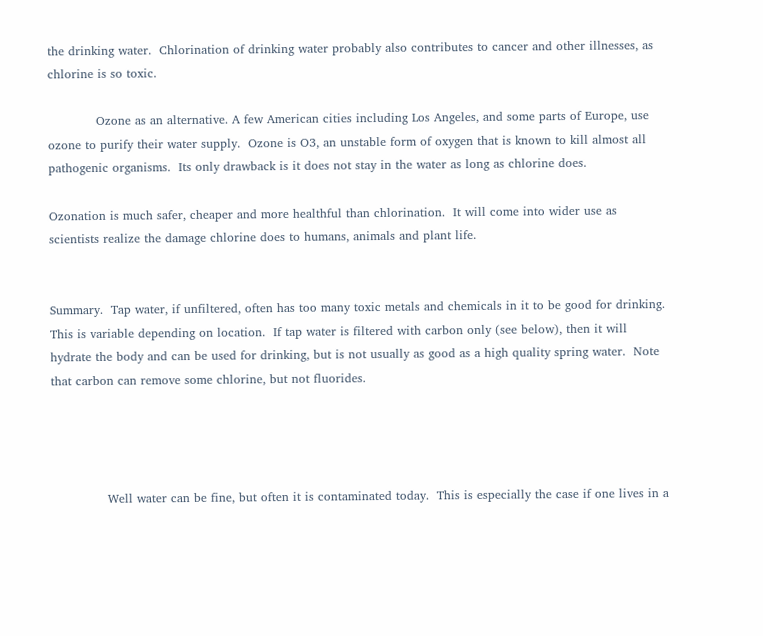the drinking water.  Chlorination of drinking water probably also contributes to cancer and other illnesses, as chlorine is so toxic.

            Ozone as an alternative. A few American cities including Los Angeles, and some parts of Europe, use ozone to purify their water supply.  Ozone is O3, an unstable form of oxygen that is known to kill almost all pathogenic organisms.  Its only drawback is it does not stay in the water as long as chlorine does.

Ozonation is much safer, cheaper and more healthful than chlorination.  It will come into wider use as scientists realize the damage chlorine does to humans, animals and plant life.


Summary.  Tap water, if unfiltered, often has too many toxic metals and chemicals in it to be good for drinking.  This is variable depending on location.  If tap water is filtered with carbon only (see below), then it will hydrate the body and can be used for drinking, but is not usually as good as a high quality spring water.  Note that carbon can remove some chlorine, but not fluorides.




              Well water can be fine, but often it is contaminated today.  This is especially the case if one lives in a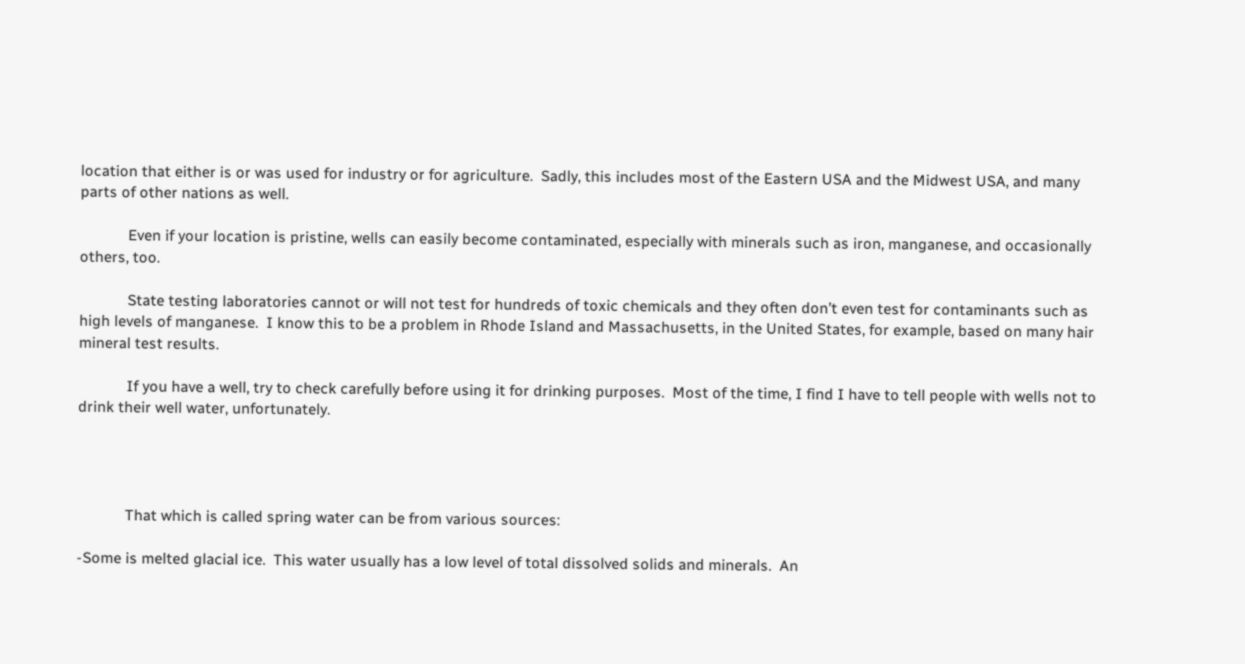location that either is or was used for industry or for agriculture.  Sadly, this includes most of the Eastern USA and the Midwest USA, and many parts of other nations as well.

            Even if your location is pristine, wells can easily become contaminated, especially with minerals such as iron, manganese, and occasionally others, too.

            State testing laboratories cannot or will not test for hundreds of toxic chemicals and they often don’t even test for contaminants such as high levels of manganese.  I know this to be a problem in Rhode Island and Massachusetts, in the United States, for example, based on many hair mineral test results.

            If you have a well, try to check carefully before using it for drinking purposes.  Most of the time, I find I have to tell people with wells not to drink their well water, unfortunately.




            That which is called spring water can be from various sources:

-Some is melted glacial ice.  This water usually has a low level of total dissolved solids and minerals.  An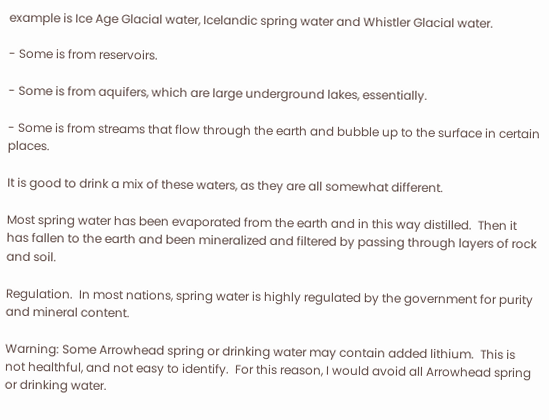example is Ice Age Glacial water, Icelandic spring water and Whistler Glacial water.

- Some is from reservoirs.

- Some is from aquifers, which are large underground lakes, essentially.

- Some is from streams that flow through the earth and bubble up to the surface in certain places.

It is good to drink a mix of these waters, as they are all somewhat different.

Most spring water has been evaporated from the earth and in this way distilled.  Then it has fallen to the earth and been mineralized and filtered by passing through layers of rock and soil.

Regulation.  In most nations, spring water is highly regulated by the government for purity and mineral content.

Warning: Some Arrowhead spring or drinking water may contain added lithium.  This is not healthful, and not easy to identify.  For this reason, I would avoid all Arrowhead spring or drinking water.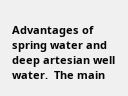Advantages of spring water and deep artesian well water.  The main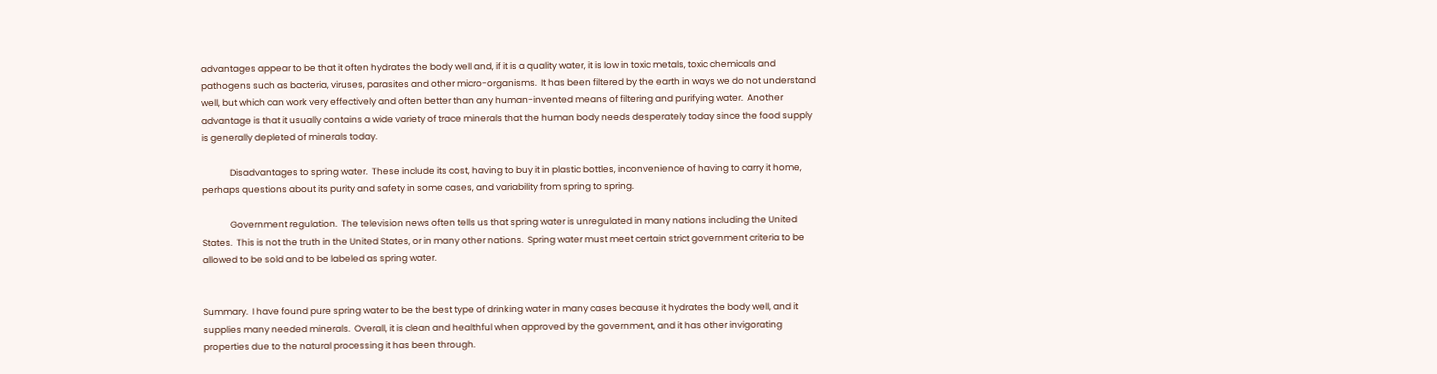advantages appear to be that it often hydrates the body well and, if it is a quality water, it is low in toxic metals, toxic chemicals and pathogens such as bacteria, viruses, parasites and other micro-organisms.  It has been filtered by the earth in ways we do not understand well, but which can work very effectively and often better than any human-invented means of filtering and purifying water.  Another advantage is that it usually contains a wide variety of trace minerals that the human body needs desperately today since the food supply is generally depleted of minerals today.

              Disadvantages to spring water.  These include its cost, having to buy it in plastic bottles, inconvenience of having to carry it home, perhaps questions about its purity and safety in some cases, and variability from spring to spring.

              Government regulation.  The television news often tells us that spring water is unregulated in many nations including the United States.  This is not the truth in the United States, or in many other nations.  Spring water must meet certain strict government criteria to be allowed to be sold and to be labeled as spring water.


Summary.  I have found pure spring water to be the best type of drinking water in many cases because it hydrates the body well, and it supplies many needed minerals.  Overall, it is clean and healthful when approved by the government, and it has other invigorating properties due to the natural processing it has been through.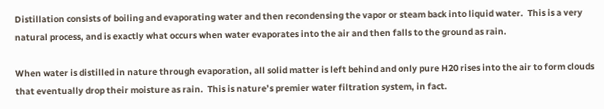Distillation consists of boiling and evaporating water and then recondensing the vapor or steam back into liquid water.  This is a very natural process, and is exactly what occurs when water evaporates into the air and then falls to the ground as rain.

When water is distilled in nature through evaporation, all solid matter is left behind and only pure H20 rises into the air to form clouds that eventually drop their moisture as rain.  This is nature’s premier water filtration system, in fact.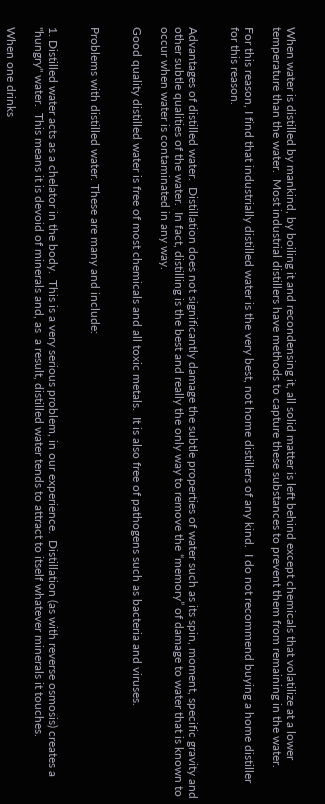When water is distilled by mankind, by boiling it and recondensing it, all solid matter is left behind except chemicals that volatilize at a lower temperature than the water.  Most industrial distillers have methods to capture these substances to prevent them from remaining in the water.

For this reason, I find that industrially distilled water is the very best, not home distillers of any kind.  I do not recommend buying a home distiller for this reason.


Advantages of distilled water.  Distillation does not significantly damage the subtle properties of water such as its spin, moment, specific gravity and other subtle qualities of the water.  In fact, distilling is the best and really the only way to remove the “memory” of damage to water that is known to occur when water is contaminated in any way.

Good quality distilled water is free of most chemicals and all toxic metals.  It is also free of pathogens such as bacteria and viruses.


Problems with distilled water. These are many and include:


1. Distilled water acts as a chelator in the body.  This is a very serious problem, in our experience.  Distillation (as with reverse osmosis) creates a "hungry" water.  This means it is devoid of minerals and, as  a result, distilled water tends to attract to itself whatever minerals it touches.

When one drinks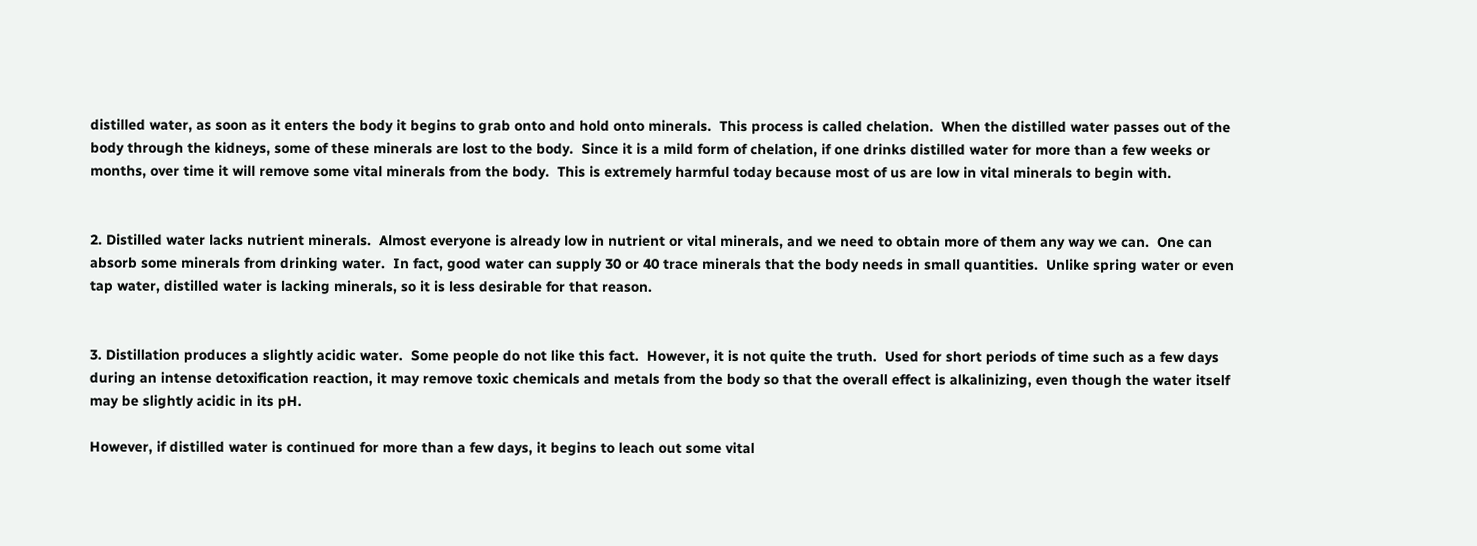distilled water, as soon as it enters the body it begins to grab onto and hold onto minerals.  This process is called chelation.  When the distilled water passes out of the body through the kidneys, some of these minerals are lost to the body.  Since it is a mild form of chelation, if one drinks distilled water for more than a few weeks or months, over time it will remove some vital minerals from the body.  This is extremely harmful today because most of us are low in vital minerals to begin with.


2. Distilled water lacks nutrient minerals.  Almost everyone is already low in nutrient or vital minerals, and we need to obtain more of them any way we can.  One can absorb some minerals from drinking water.  In fact, good water can supply 30 or 40 trace minerals that the body needs in small quantities.  Unlike spring water or even tap water, distilled water is lacking minerals, so it is less desirable for that reason.


3. Distillation produces a slightly acidic water.  Some people do not like this fact.  However, it is not quite the truth.  Used for short periods of time such as a few days during an intense detoxification reaction, it may remove toxic chemicals and metals from the body so that the overall effect is alkalinizing, even though the water itself may be slightly acidic in its pH.

However, if distilled water is continued for more than a few days, it begins to leach out some vital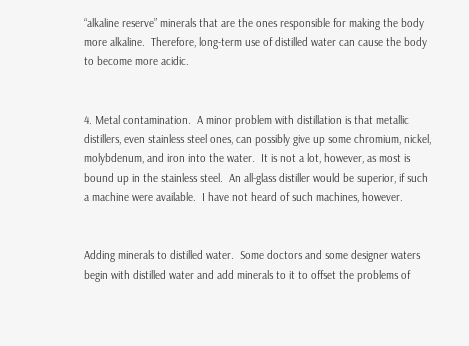“alkaline reserve” minerals that are the ones responsible for making the body more alkaline.  Therefore, long-term use of distilled water can cause the body to become more acidic.


4. Metal contamination.  A minor problem with distillation is that metallic distillers, even stainless steel ones, can possibly give up some chromium, nickel, molybdenum, and iron into the water.  It is not a lot, however, as most is bound up in the stainless steel.  An all-glass distiller would be superior, if such a machine were available.  I have not heard of such machines, however.


Adding minerals to distilled water.  Some doctors and some designer waters begin with distilled water and add minerals to it to offset the problems of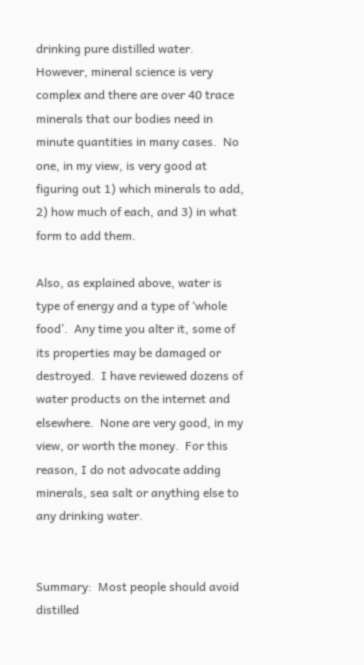drinking pure distilled water.  However, mineral science is very complex and there are over 40 trace minerals that our bodies need in minute quantities in many cases.  No one, in my view, is very good at figuring out 1) which minerals to add, 2) how much of each, and 3) in what form to add them.

Also, as explained above, water is type of energy and a type of ‘whole food’.  Any time you alter it, some of its properties may be damaged or destroyed.  I have reviewed dozens of water products on the internet and elsewhere.  None are very good, in my view, or worth the money.  For this reason, I do not advocate adding minerals, sea salt or anything else to any drinking water.


Summary:  Most people should avoid distilled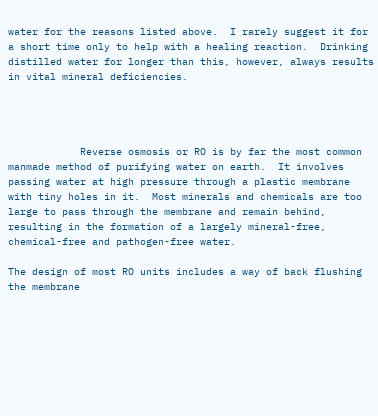water for the reasons listed above.  I rarely suggest it for a short time only to help with a healing reaction.  Drinking distilled water for longer than this, however, always results in vital mineral deficiencies.




            Reverse osmosis or RO is by far the most common manmade method of purifying water on earth.  It involves passing water at high pressure through a plastic membrane with tiny holes in it.  Most minerals and chemicals are too large to pass through the membrane and remain behind, resulting in the formation of a largely mineral-free, chemical-free and pathogen-free water.

The design of most RO units includes a way of back flushing the membrane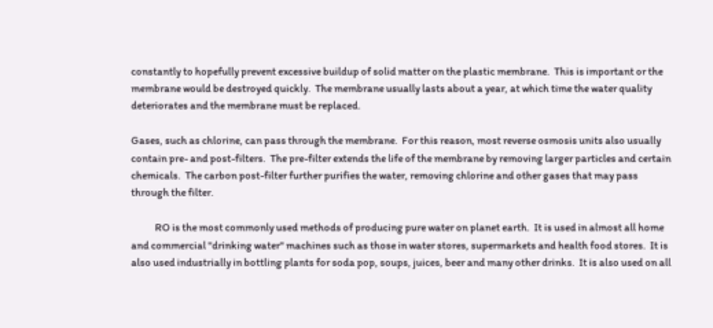constantly to hopefully prevent excessive buildup of solid matter on the plastic membrane.  This is important or the membrane would be destroyed quickly.  The membrane usually lasts about a year, at which time the water quality deteriorates and the membrane must be replaced.

Gases, such as chlorine, can pass through the membrane.  For this reason, most reverse osmosis units also usually contain pre- and post-filters.  The pre-filter extends the life of the membrane by removing larger particles and certain chemicals.  The carbon post-filter further purifies the water, removing chlorine and other gases that may pass through the filter.

            RO is the most commonly used methods of producing pure water on planet earth.  It is used in almost all home and commercial "drinking water" machines such as those in water stores, supermarkets and health food stores.  It is also used industrially in bottling plants for soda pop, soups, juices, beer and many other drinks.  It is also used on all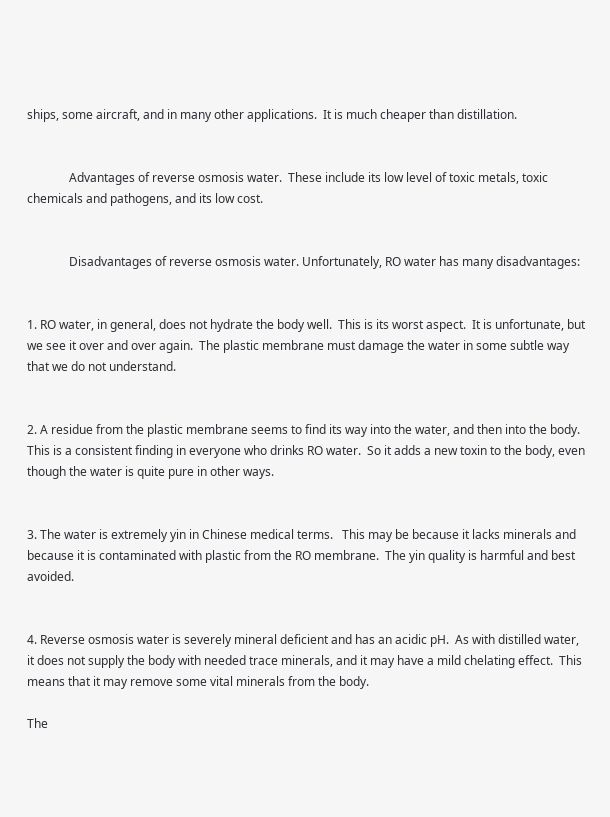ships, some aircraft, and in many other applications.  It is much cheaper than distillation.


              Advantages of reverse osmosis water.  These include its low level of toxic metals, toxic chemicals and pathogens, and its low cost.


              Disadvantages of reverse osmosis water. Unfortunately, RO water has many disadvantages:


1. RO water, in general, does not hydrate the body well.  This is its worst aspect.  It is unfortunate, but we see it over and over again.  The plastic membrane must damage the water in some subtle way that we do not understand.


2. A residue from the plastic membrane seems to find its way into the water, and then into the body.  This is a consistent finding in everyone who drinks RO water.  So it adds a new toxin to the body, even though the water is quite pure in other ways.


3. The water is extremely yin in Chinese medical terms.   This may be because it lacks minerals and because it is contaminated with plastic from the RO membrane.  The yin quality is harmful and best avoided.


4. Reverse osmosis water is severely mineral deficient and has an acidic pH.  As with distilled water, it does not supply the body with needed trace minerals, and it may have a mild chelating effect.  This means that it may remove some vital minerals from the body.

The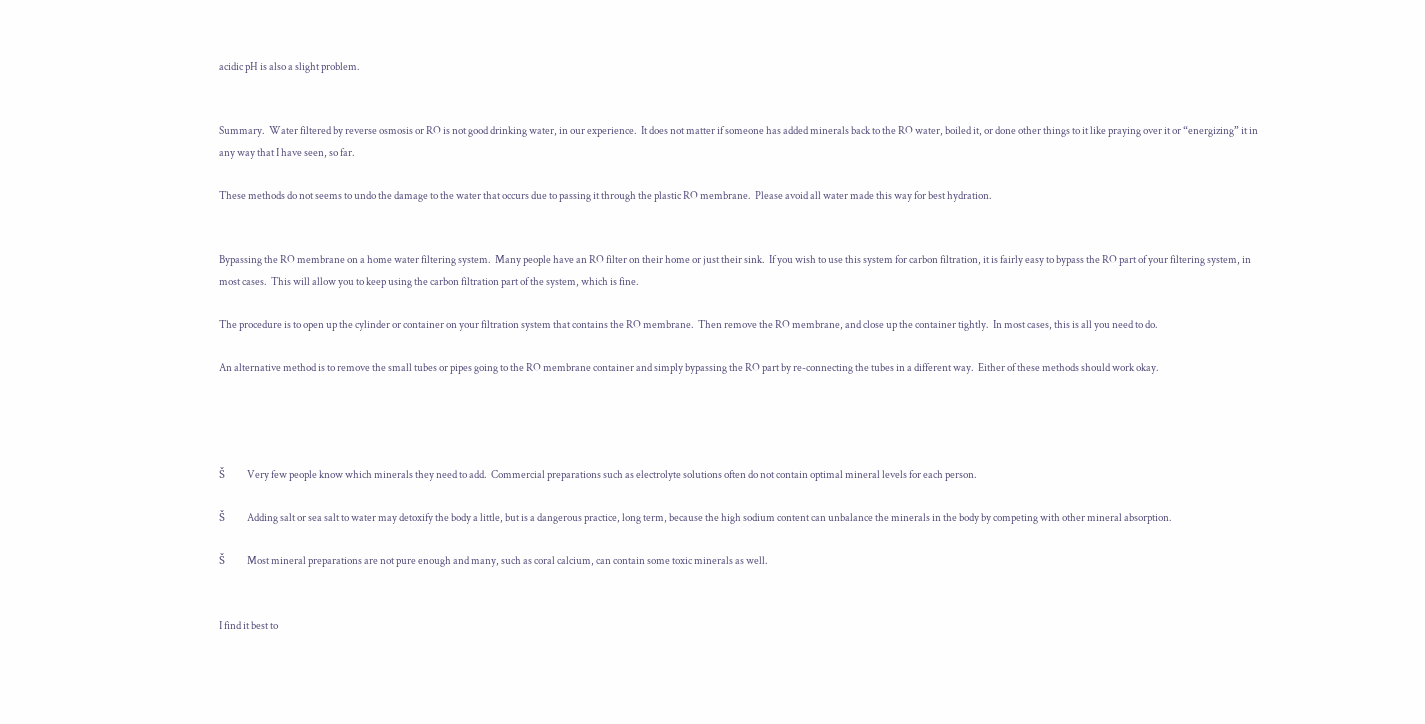acidic pH is also a slight problem.


Summary.  Water filtered by reverse osmosis or RO is not good drinking water, in our experience.  It does not matter if someone has added minerals back to the RO water, boiled it, or done other things to it like praying over it or “energizing” it in any way that I have seen, so far.

These methods do not seems to undo the damage to the water that occurs due to passing it through the plastic RO membrane.  Please avoid all water made this way for best hydration.


Bypassing the RO membrane on a home water filtering system.  Many people have an RO filter on their home or just their sink.  If you wish to use this system for carbon filtration, it is fairly easy to bypass the RO part of your filtering system, in most cases.  This will allow you to keep using the carbon filtration part of the system, which is fine.

The procedure is to open up the cylinder or container on your filtration system that contains the RO membrane.  Then remove the RO membrane, and close up the container tightly.  In most cases, this is all you need to do.

An alternative method is to remove the small tubes or pipes going to the RO membrane container and simply bypassing the RO part by re-connecting the tubes in a different way.  Either of these methods should work okay.




Š           Very few people know which minerals they need to add.  Commercial preparations such as electrolyte solutions often do not contain optimal mineral levels for each person.

Š           Adding salt or sea salt to water may detoxify the body a little, but is a dangerous practice, long term, because the high sodium content can unbalance the minerals in the body by competing with other mineral absorption.

Š           Most mineral preparations are not pure enough and many, such as coral calcium, can contain some toxic minerals as well.


I find it best to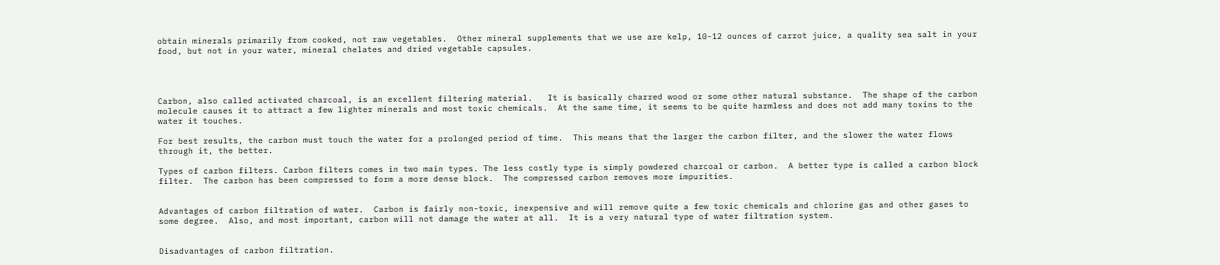obtain minerals primarily from cooked, not raw vegetables.  Other mineral supplements that we use are kelp, 10-12 ounces of carrot juice, a quality sea salt in your food, but not in your water, mineral chelates and dried vegetable capsules.




Carbon, also called activated charcoal, is an excellent filtering material.   It is basically charred wood or some other natural substance.  The shape of the carbon molecule causes it to attract a few lighter minerals and most toxic chemicals.  At the same time, it seems to be quite harmless and does not add many toxins to the water it touches.

For best results, the carbon must touch the water for a prolonged period of time.  This means that the larger the carbon filter, and the slower the water flows through it, the better.

Types of carbon filters. Carbon filters comes in two main types. The less costly type is simply powdered charcoal or carbon.  A better type is called a carbon block filter.  The carbon has been compressed to form a more dense block.  The compressed carbon removes more impurities.


Advantages of carbon filtration of water.  Carbon is fairly non-toxic, inexpensive and will remove quite a few toxic chemicals and chlorine gas and other gases to some degree.  Also, and most important, carbon will not damage the water at all.  It is a very natural type of water filtration system.


Disadvantages of carbon filtration.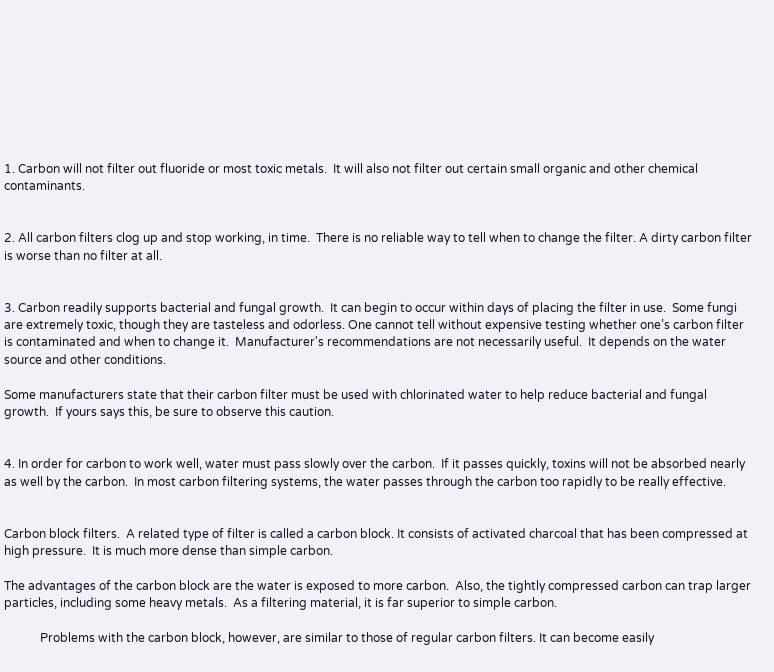1. Carbon will not filter out fluoride or most toxic metals.  It will also not filter out certain small organic and other chemical contaminants.


2. All carbon filters clog up and stop working, in time.  There is no reliable way to tell when to change the filter. A dirty carbon filter is worse than no filter at all.


3. Carbon readily supports bacterial and fungal growth.  It can begin to occur within days of placing the filter in use.  Some fungi are extremely toxic, though they are tasteless and odorless. One cannot tell without expensive testing whether one’s carbon filter is contaminated and when to change it.  Manufacturer's recommendations are not necessarily useful.  It depends on the water source and other conditions.

Some manufacturers state that their carbon filter must be used with chlorinated water to help reduce bacterial and fungal growth.  If yours says this, be sure to observe this caution.


4. In order for carbon to work well, water must pass slowly over the carbon.  If it passes quickly, toxins will not be absorbed nearly as well by the carbon.  In most carbon filtering systems, the water passes through the carbon too rapidly to be really effective.


Carbon block filters.  A related type of filter is called a carbon block. It consists of activated charcoal that has been compressed at high pressure.  It is much more dense than simple carbon.

The advantages of the carbon block are the water is exposed to more carbon.  Also, the tightly compressed carbon can trap larger particles, including some heavy metals.  As a filtering material, it is far superior to simple carbon.

            Problems with the carbon block, however, are similar to those of regular carbon filters. It can become easily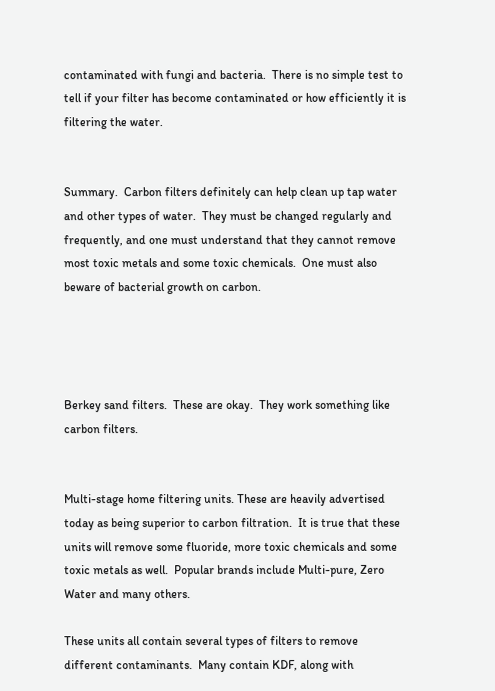contaminated with fungi and bacteria.  There is no simple test to tell if your filter has become contaminated or how efficiently it is filtering the water.


Summary.  Carbon filters definitely can help clean up tap water and other types of water.  They must be changed regularly and frequently, and one must understand that they cannot remove most toxic metals and some toxic chemicals.  One must also beware of bacterial growth on carbon.




Berkey sand filters.  These are okay.  They work something like carbon filters.


Multi-stage home filtering units. These are heavily advertised today as being superior to carbon filtration.  It is true that these units will remove some fluoride, more toxic chemicals and some toxic metals as well.  Popular brands include Multi-pure, Zero Water and many others.

These units all contain several types of filters to remove different contaminants.  Many contain KDF, along with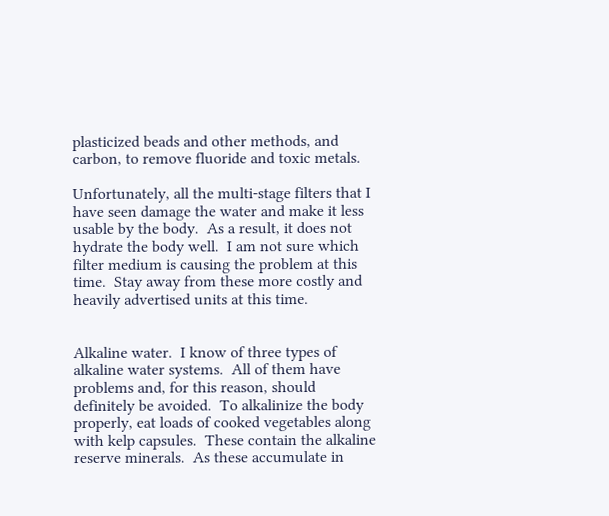plasticized beads and other methods, and carbon, to remove fluoride and toxic metals.

Unfortunately, all the multi-stage filters that I have seen damage the water and make it less usable by the body.  As a result, it does not hydrate the body well.  I am not sure which filter medium is causing the problem at this time.  Stay away from these more costly and heavily advertised units at this time.


Alkaline water.  I know of three types of alkaline water systems.  All of them have problems and, for this reason, should definitely be avoided.  To alkalinize the body properly, eat loads of cooked vegetables along with kelp capsules.  These contain the alkaline reserve minerals.  As these accumulate in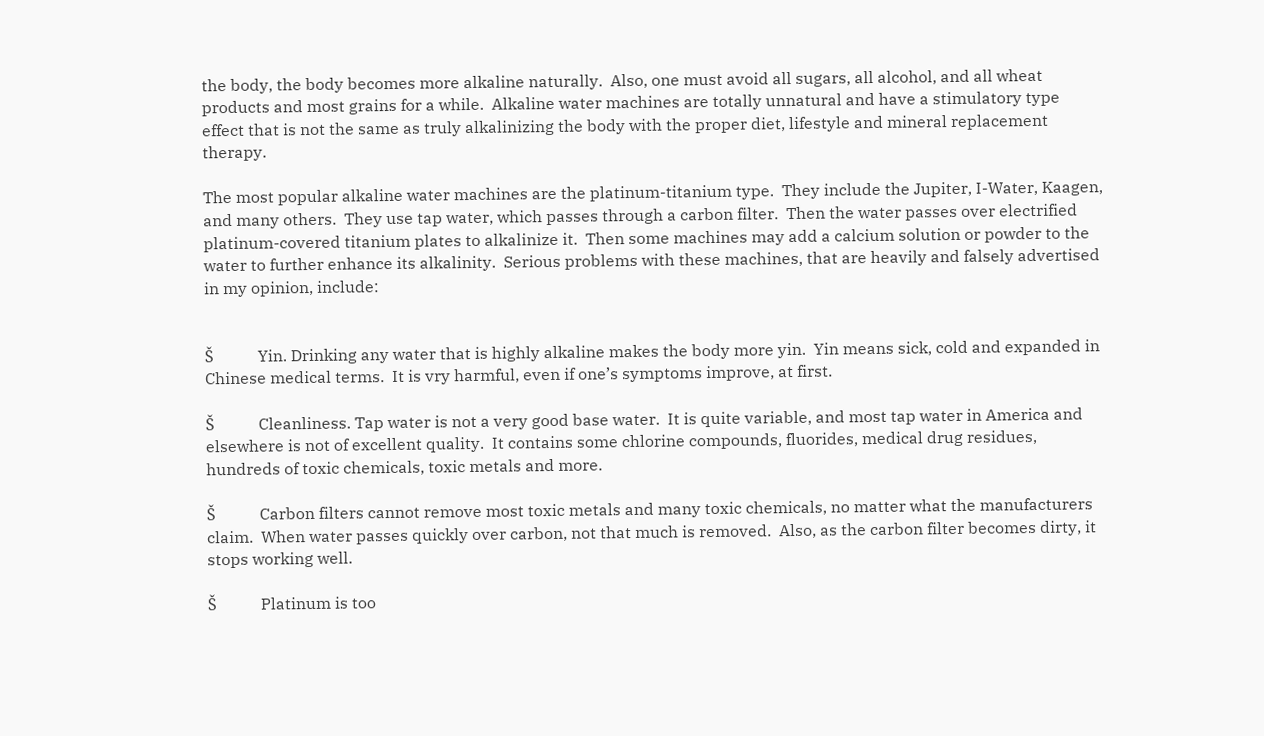the body, the body becomes more alkaline naturally.  Also, one must avoid all sugars, all alcohol, and all wheat products and most grains for a while.  Alkaline water machines are totally unnatural and have a stimulatory type effect that is not the same as truly alkalinizing the body with the proper diet, lifestyle and mineral replacement therapy.

The most popular alkaline water machines are the platinum-titanium type.  They include the Jupiter, I-Water, Kaagen, and many others.  They use tap water, which passes through a carbon filter.  Then the water passes over electrified platinum-covered titanium plates to alkalinize it.  Then some machines may add a calcium solution or powder to the water to further enhance its alkalinity.  Serious problems with these machines, that are heavily and falsely advertised in my opinion, include:


Š           Yin. Drinking any water that is highly alkaline makes the body more yin.  Yin means sick, cold and expanded in Chinese medical terms.  It is vry harmful, even if one’s symptoms improve, at first.

Š           Cleanliness. Tap water is not a very good base water.  It is quite variable, and most tap water in America and elsewhere is not of excellent quality.  It contains some chlorine compounds, fluorides, medical drug residues, hundreds of toxic chemicals, toxic metals and more.

Š           Carbon filters cannot remove most toxic metals and many toxic chemicals, no matter what the manufacturers claim.  When water passes quickly over carbon, not that much is removed.  Also, as the carbon filter becomes dirty, it stops working well.

Š           Platinum is too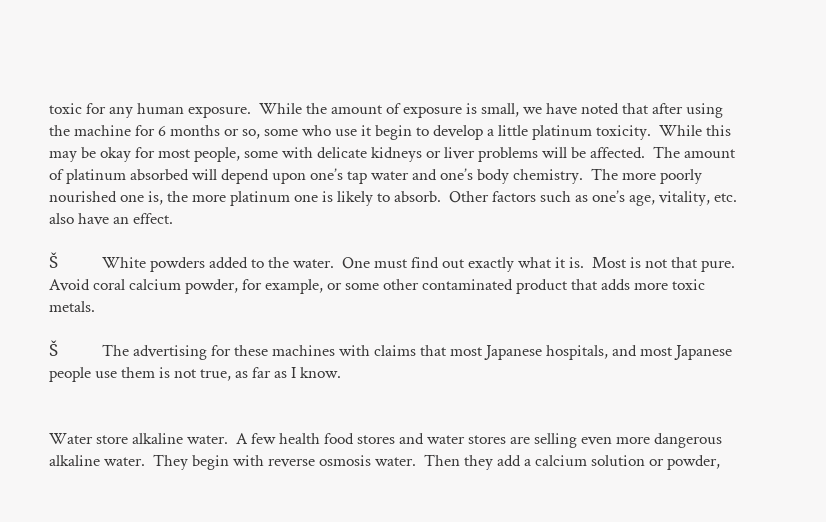toxic for any human exposure.  While the amount of exposure is small, we have noted that after using the machine for 6 months or so, some who use it begin to develop a little platinum toxicity.  While this may be okay for most people, some with delicate kidneys or liver problems will be affected.  The amount of platinum absorbed will depend upon one’s tap water and one’s body chemistry.  The more poorly nourished one is, the more platinum one is likely to absorb.  Other factors such as one’s age, vitality, etc. also have an effect.

Š           White powders added to the water.  One must find out exactly what it is.  Most is not that pure.  Avoid coral calcium powder, for example, or some other contaminated product that adds more toxic metals.

Š           The advertising for these machines with claims that most Japanese hospitals, and most Japanese people use them is not true, as far as I know.


Water store alkaline water.  A few health food stores and water stores are selling even more dangerous alkaline water.  They begin with reverse osmosis water.  Then they add a calcium solution or powder,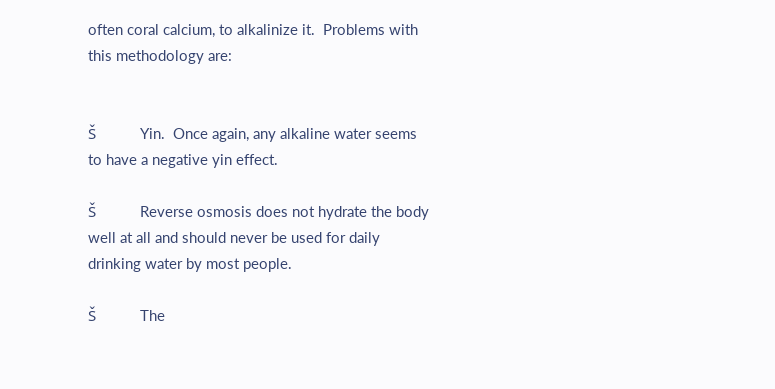often coral calcium, to alkalinize it.  Problems with this methodology are:


Š           Yin.  Once again, any alkaline water seems to have a negative yin effect.

Š           Reverse osmosis does not hydrate the body well at all and should never be used for daily drinking water by most people.

Š           The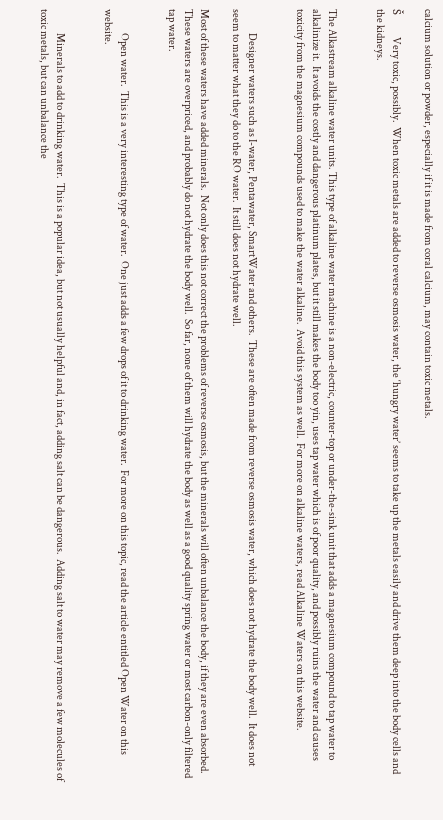calcium solution or powder, especially if it is made from coral calcium, may contain toxic metals.

Š           Very toxic, possibly.  When toxic metals are added to reverse osmosis water, the ‘hungry water’ seems to take up the metals easily and drive them deep into the body cells and the kidneys.


The Alkastream alkaline water units. This type of alkaline water machine is a non-electric, counter-top or under-the-sink unit that adds a magnesium compound to tap water to alkalinize it.  It avoids the costly and dangerous platinum plates, but it still makes the body too yin, uses tap water which is of poor quality, and possibly ruins the water and causes toxicity from the magnesium compounds used to make the water alkaline.  Avoid this system as well.  For more on alkaline waters, read Alkaline Waters on this website.


            Designer waters such as I-water, Pentawater, SmartWater and others.  These are often made from reverse osmosis water, which does not hydrate the body well.  It does not seem to matter what they do to the RO water.  It still does not hydrate well.

Most of these waters have added minerals.  Not only does this not correct the problems of reverse osmosis, but the minerals will often unbalance the body, if they are even absorbed.  These waters are overpriced, and probably do not hydrate the body well.  So far, none of them will hydrate the body as well as a good quality spring water or most carbon-only filtered tap water.


            Open water.  This is a very interesting type of water.  One just adds a few drops of it to drinking water.  For more on this topic, read the article entitled Open Water on this website.


            Minerals to add to drinking water.  This is a popular idea, but not usually helpful and, in fact, adding salt can be dangerous.  Adding salt to water may remove a few molecules of toxic metals, but can unbalance the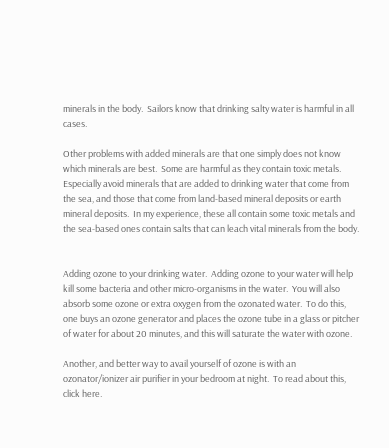minerals in the body.  Sailors know that drinking salty water is harmful in all cases.

Other problems with added minerals are that one simply does not know which minerals are best.  Some are harmful as they contain toxic metals.  Especially avoid minerals that are added to drinking water that come from the sea, and those that come from land-based mineral deposits or earth mineral deposits.  In my experience, these all contain some toxic metals and the sea-based ones contain salts that can leach vital minerals from the body.


Adding ozone to your drinking water.  Adding ozone to your water will help kill some bacteria and other micro-organisms in the water.  You will also absorb some ozone or extra oxygen from the ozonated water.  To do this, one buys an ozone generator and places the ozone tube in a glass or pitcher of water for about 20 minutes, and this will saturate the water with ozone.

Another, and better way to avail yourself of ozone is with an ozonator/ionizer air purifier in your bedroom at night.  To read about this, click here.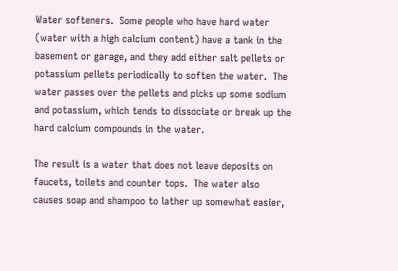Water softeners.  Some people who have hard water (water with a high calcium content) have a tank in the basement or garage, and they add either salt pellets or potassium pellets periodically to soften the water.  The water passes over the pellets and picks up some sodium and potassium, which tends to dissociate or break up the hard calcium compounds in the water.

The result is a water that does not leave deposits on faucets, toilets and counter tops.  The water also causes soap and shampoo to lather up somewhat easier,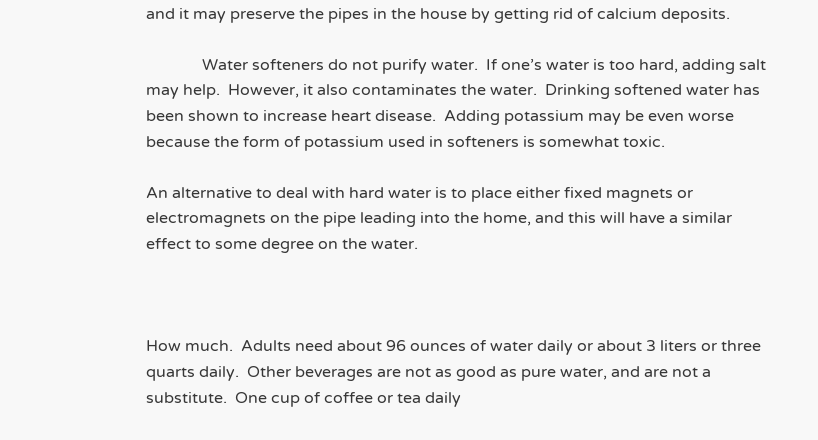and it may preserve the pipes in the house by getting rid of calcium deposits.

              Water softeners do not purify water.  If one’s water is too hard, adding salt may help.  However, it also contaminates the water.  Drinking softened water has been shown to increase heart disease.  Adding potassium may be even worse because the form of potassium used in softeners is somewhat toxic.

An alternative to deal with hard water is to place either fixed magnets or electromagnets on the pipe leading into the home, and this will have a similar effect to some degree on the water.



How much.  Adults need about 96 ounces of water daily or about 3 liters or three quarts daily.  Other beverages are not as good as pure water, and are not a substitute.  One cup of coffee or tea daily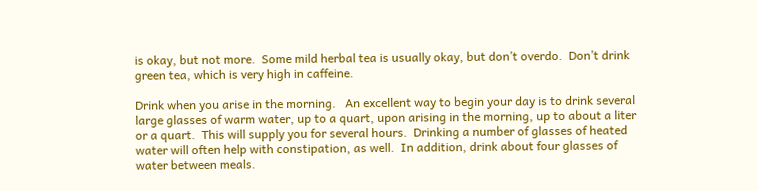is okay, but not more.  Some mild herbal tea is usually okay, but don’t overdo.  Don’t drink green tea, which is very high in caffeine.

Drink when you arise in the morning.   An excellent way to begin your day is to drink several large glasses of warm water, up to a quart, upon arising in the morning, up to about a liter or a quart.  This will supply you for several hours.  Drinking a number of glasses of heated water will often help with constipation, as well.  In addition, drink about four glasses of water between meals.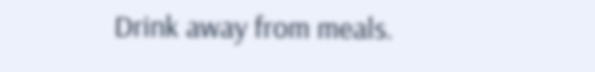Drink away from meals.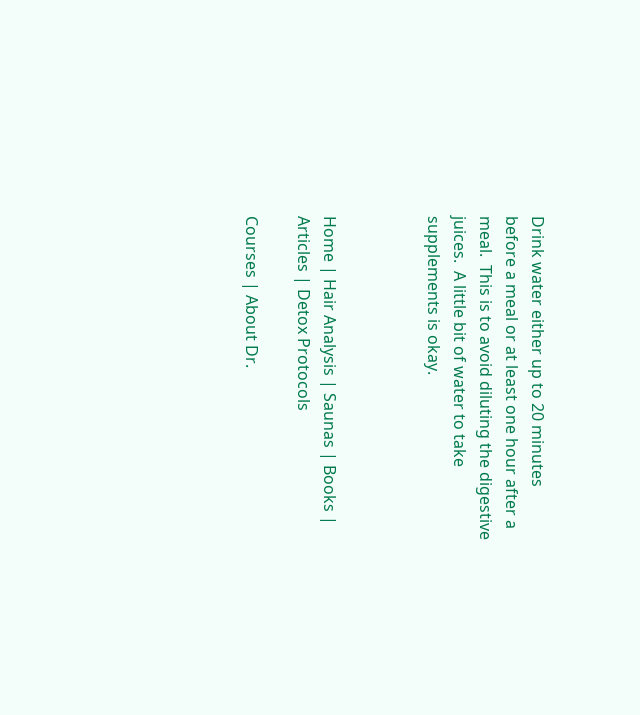Drink water either up to 20 minutes before a meal or at least one hour after a meal.  This is to avoid diluting the digestive juices.  A little bit of water to take supplements is okay.



Home | Hair Analysis | Saunas | Books | Articles | Detox Protocols

Courses | About Dr.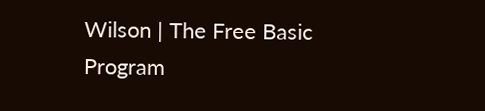Wilson | The Free Basic Program